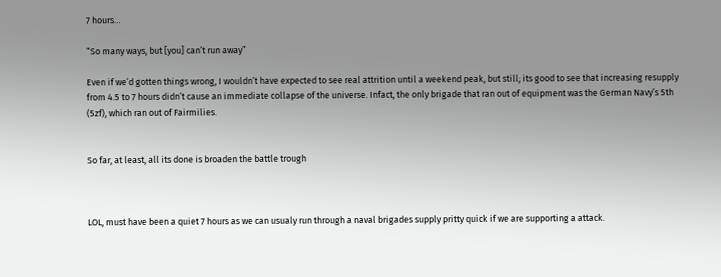7 hours…

“So many ways, but [you] can’t run away”

Even if we’d gotten things wrong, I wouldn’t have expected to see real attrition until a weekend peak, but still; its good to see that increasing resupply from 4.5 to 7 hours didn’t cause an immediate collapse of the universe. Infact, the only brigade that ran out of equipment was the German Navy’s 5th (5zf), which ran out of Fairmilies.


So far, at least, all its done is broaden the battle trough



LOL, must have been a quiet 7 hours as we can usualy run through a naval brigades supply pritty quick if we are supporting a attack.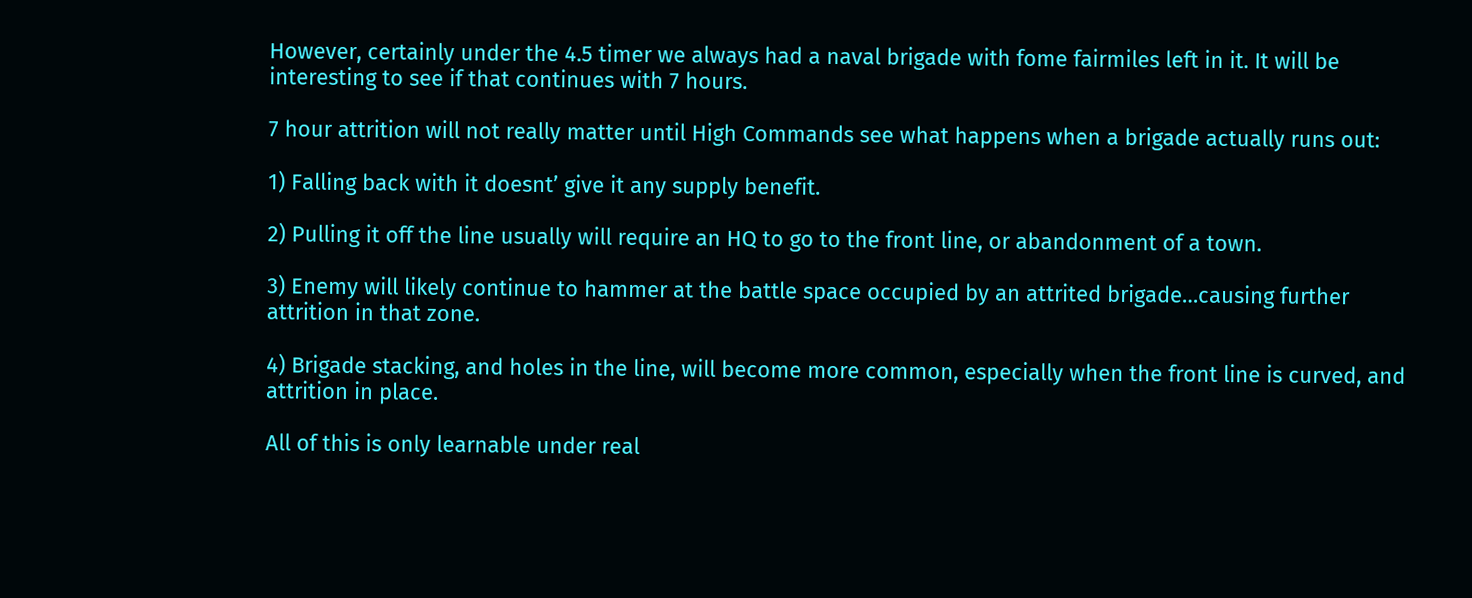However, certainly under the 4.5 timer we always had a naval brigade with fome fairmiles left in it. It will be interesting to see if that continues with 7 hours.

7 hour attrition will not really matter until High Commands see what happens when a brigade actually runs out:

1) Falling back with it doesnt’ give it any supply benefit.

2) Pulling it off the line usually will require an HQ to go to the front line, or abandonment of a town.

3) Enemy will likely continue to hammer at the battle space occupied by an attrited brigade…causing further attrition in that zone.

4) Brigade stacking, and holes in the line, will become more common, especially when the front line is curved, and attrition in place.

All of this is only learnable under real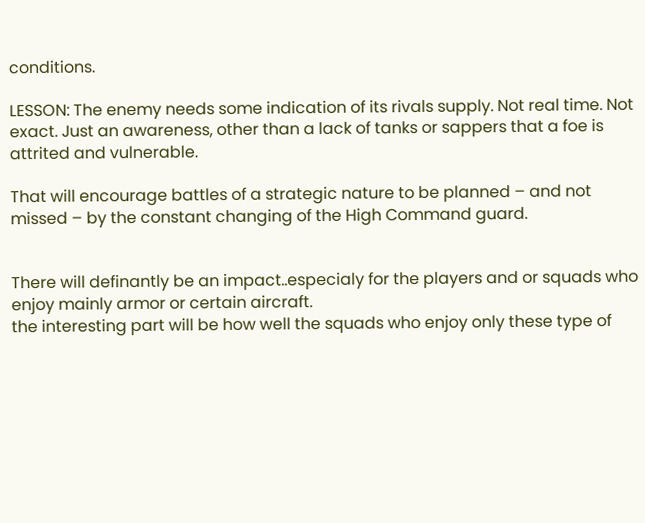conditions.

LESSON: The enemy needs some indication of its rivals supply. Not real time. Not exact. Just an awareness, other than a lack of tanks or sappers that a foe is attrited and vulnerable.

That will encourage battles of a strategic nature to be planned – and not missed – by the constant changing of the High Command guard.


There will definantly be an impact..especialy for the players and or squads who enjoy mainly armor or certain aircraft.
the interesting part will be how well the squads who enjoy only these type of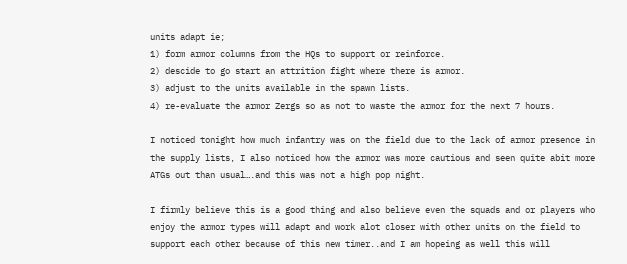units adapt ie;
1) form armor columns from the HQs to support or reinforce.
2) descide to go start an attrition fight where there is armor.
3) adjust to the units available in the spawn lists.
4) re-evaluate the armor Zergs so as not to waste the armor for the next 7 hours.

I noticed tonight how much infantry was on the field due to the lack of armor presence in the supply lists, I also noticed how the armor was more cautious and seen quite abit more ATGs out than usual….and this was not a high pop night.

I firmly believe this is a good thing and also believe even the squads and or players who enjoy the armor types will adapt and work alot closer with other units on the field to support each other because of this new timer..and I am hopeing as well this will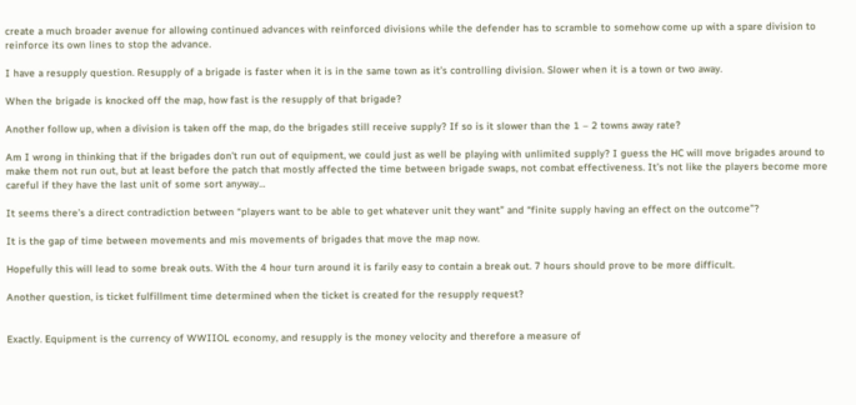create a much broader avenue for allowing continued advances with reinforced divisions while the defender has to scramble to somehow come up with a spare division to reinforce its own lines to stop the advance.

I have a resupply question. Resupply of a brigade is faster when it is in the same town as it’s controlling division. Slower when it is a town or two away.

When the brigade is knocked off the map, how fast is the resupply of that brigade?

Another follow up, when a division is taken off the map, do the brigades still receive supply? If so is it slower than the 1 – 2 towns away rate?

Am I wrong in thinking that if the brigades don’t run out of equipment, we could just as well be playing with unlimited supply? I guess the HC will move brigades around to make them not run out, but at least before the patch that mostly affected the time between brigade swaps, not combat effectiveness. It’s not like the players become more careful if they have the last unit of some sort anyway…

It seems there’s a direct contradiction between “players want to be able to get whatever unit they want” and “finite supply having an effect on the outcome”?

It is the gap of time between movements and mis movements of brigades that move the map now.

Hopefully this will lead to some break outs. With the 4 hour turn around it is farily easy to contain a break out. 7 hours should prove to be more difficult.

Another question, is ticket fulfillment time determined when the ticket is created for the resupply request?


Exactly. Equipment is the currency of WWIIOL economy, and resupply is the money velocity and therefore a measure of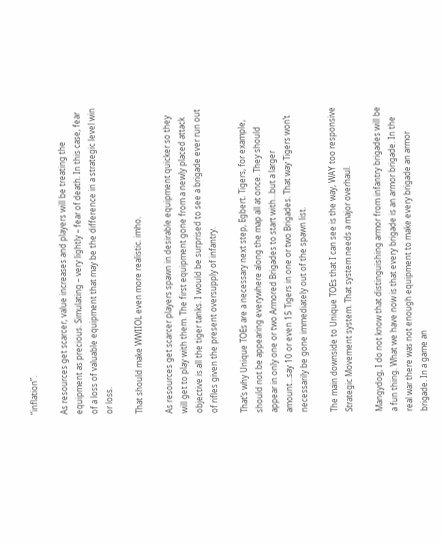“inflation”.

As resources get scarcer, value increases and players will be treating the equipment as precious. Simulating – very lightly – fear of death. In this case, fear of a loss of valuable equipment that may be the difference in a strategic level win or loss.

That should make WWIIOL even more realistic. imho.

As resources get scarcer players spawn in desirable equipment quicker so they will get to play with them. The first equipment gone from a newly placed attack objective is all the tiger tanks. I would be surprised to see a brigade ever run out of rifles given the present oversupply of infantry.

That’s why Unique TOEs are a necessary next step, Egbert. Tigers, for example, should not be appearing everywhere along the map all at once. They should appear in only one or two Armored Brigades to start with…but a larger amount…say 10 or even 15 Tigers in one or two Brigades. That way Tigers won’t necessarily be gone immediately out of the spawn list.

The main downside to Unique TOEs that I can see is the way, WAY too responsive Strategic Movement system. That system needs a major overhaul.

Mangydog, I do not know that distinguishing armor from infantry brigades will be a fun thing. What we have now is that every brigade is an armor brigade. In the real war there was not enough equipment to make every brigade an armor brigade. In a game an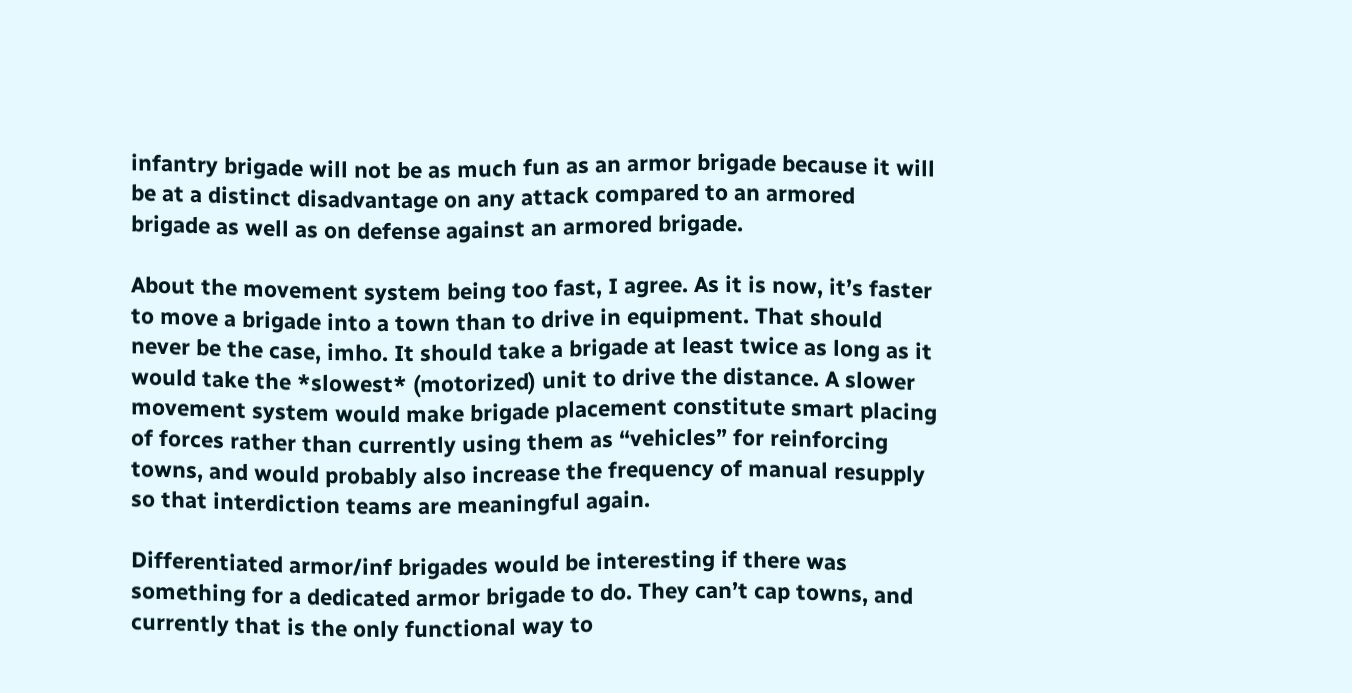infantry brigade will not be as much fun as an armor brigade because it will be at a distinct disadvantage on any attack compared to an armored brigade as well as on defense against an armored brigade.

About the movement system being too fast, I agree. As it is now, it’s faster to move a brigade into a town than to drive in equipment. That should never be the case, imho. It should take a brigade at least twice as long as it would take the *slowest* (motorized) unit to drive the distance. A slower movement system would make brigade placement constitute smart placing of forces rather than currently using them as “vehicles” for reinforcing towns, and would probably also increase the frequency of manual resupply so that interdiction teams are meaningful again.

Differentiated armor/inf brigades would be interesting if there was something for a dedicated armor brigade to do. They can’t cap towns, and currently that is the only functional way to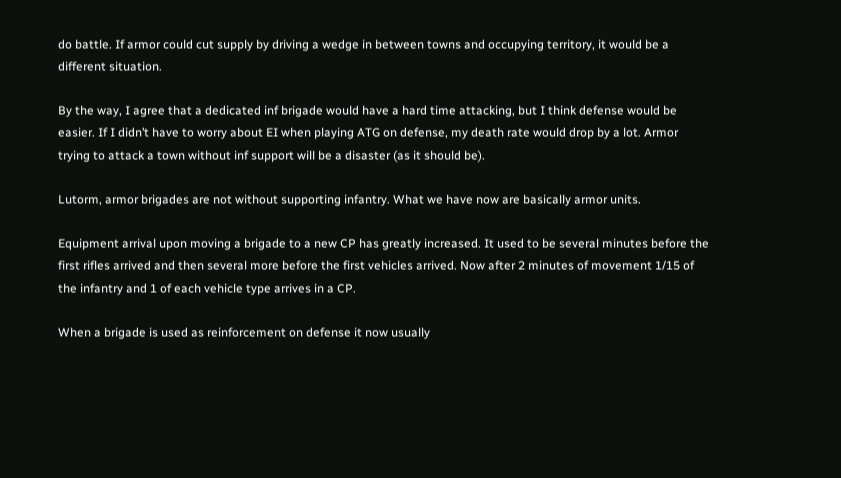do battle. If armor could cut supply by driving a wedge in between towns and occupying territory, it would be a different situation.

By the way, I agree that a dedicated inf brigade would have a hard time attacking, but I think defense would be easier. If I didn’t have to worry about EI when playing ATG on defense, my death rate would drop by a lot. Armor trying to attack a town without inf support will be a disaster (as it should be).

Lutorm, armor brigades are not without supporting infantry. What we have now are basically armor units.

Equipment arrival upon moving a brigade to a new CP has greatly increased. It used to be several minutes before the first rifles arrived and then several more before the first vehicles arrived. Now after 2 minutes of movement 1/15 of the infantry and 1 of each vehicle type arrives in a CP.

When a brigade is used as reinforcement on defense it now usually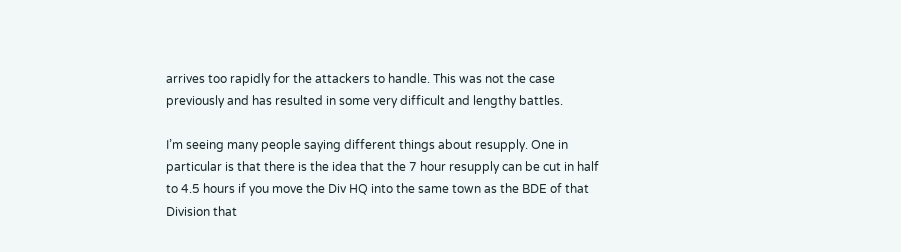arrives too rapidly for the attackers to handle. This was not the case previously and has resulted in some very difficult and lengthy battles.

I’m seeing many people saying different things about resupply. One in particular is that there is the idea that the 7 hour resupply can be cut in half to 4.5 hours if you move the Div HQ into the same town as the BDE of that Division that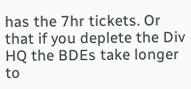has the 7hr tickets. Or that if you deplete the Div HQ the BDEs take longer to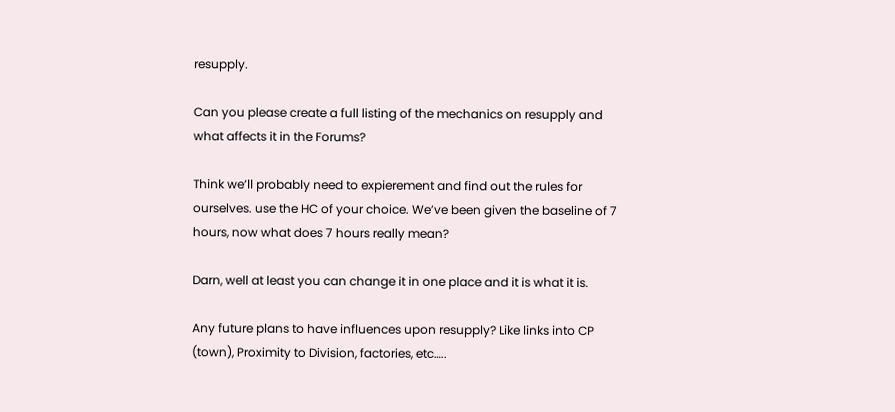resupply.

Can you please create a full listing of the mechanics on resupply and what affects it in the Forums?

Think we’ll probably need to expierement and find out the rules for ourselves. use the HC of your choice. We’ve been given the baseline of 7 hours, now what does 7 hours really mean?

Darn, well at least you can change it in one place and it is what it is.

Any future plans to have influences upon resupply? Like links into CP (town), Proximity to Division, factories, etc…..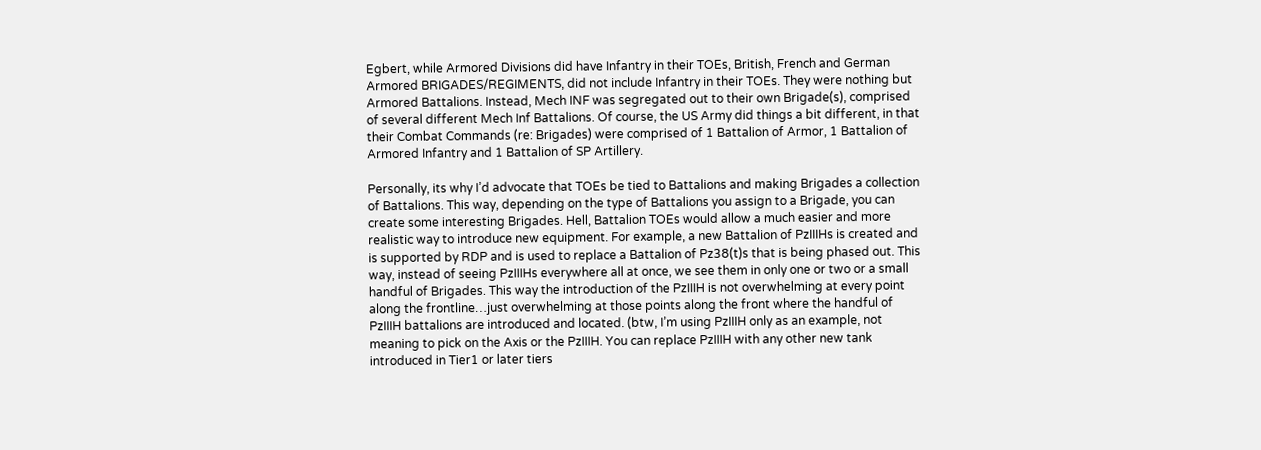Egbert, while Armored Divisions did have Infantry in their TOEs, British, French and German Armored BRIGADES/REGIMENTS, did not include Infantry in their TOEs. They were nothing but Armored Battalions. Instead, Mech INF was segregated out to their own Brigade(s), comprised of several different Mech Inf Battalions. Of course, the US Army did things a bit different, in that their Combat Commands (re: Brigades) were comprised of 1 Battalion of Armor, 1 Battalion of Armored Infantry and 1 Battalion of SP Artillery.

Personally, its why I’d advocate that TOEs be tied to Battalions and making Brigades a collection of Battalions. This way, depending on the type of Battalions you assign to a Brigade, you can create some interesting Brigades. Hell, Battalion TOEs would allow a much easier and more realistic way to introduce new equipment. For example, a new Battalion of PzIIIHs is created and is supported by RDP and is used to replace a Battalion of Pz38(t)s that is being phased out. This way, instead of seeing PzIIIHs everywhere all at once, we see them in only one or two or a small handful of Brigades. This way the introduction of the PzIIIH is not overwhelming at every point along the frontline…just overwhelming at those points along the front where the handful of PzIIIH battalions are introduced and located. (btw, I’m using PzIIIH only as an example, not meaning to pick on the Axis or the PzIIIH. You can replace PzIIIH with any other new tank introduced in Tier1 or later tiers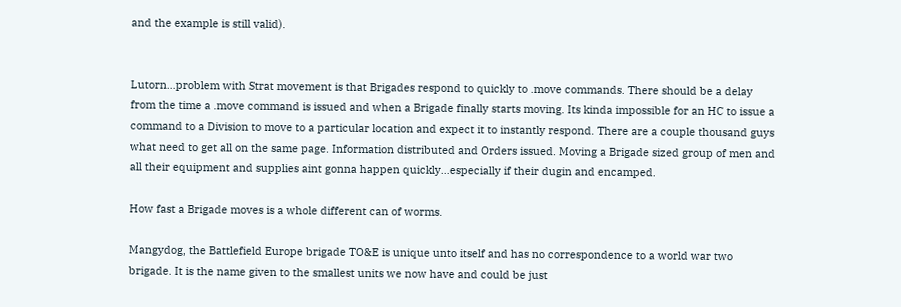and the example is still valid).


Lutorn…problem with Strat movement is that Brigades respond to quickly to .move commands. There should be a delay from the time a .move command is issued and when a Brigade finally starts moving. Its kinda impossible for an HC to issue a command to a Division to move to a particular location and expect it to instantly respond. There are a couple thousand guys what need to get all on the same page. Information distributed and Orders issued. Moving a Brigade sized group of men and all their equipment and supplies aint gonna happen quickly…especially if their dugin and encamped.

How fast a Brigade moves is a whole different can of worms.

Mangydog, the Battlefield Europe brigade TO&E is unique unto itself and has no correspondence to a world war two brigade. It is the name given to the smallest units we now have and could be just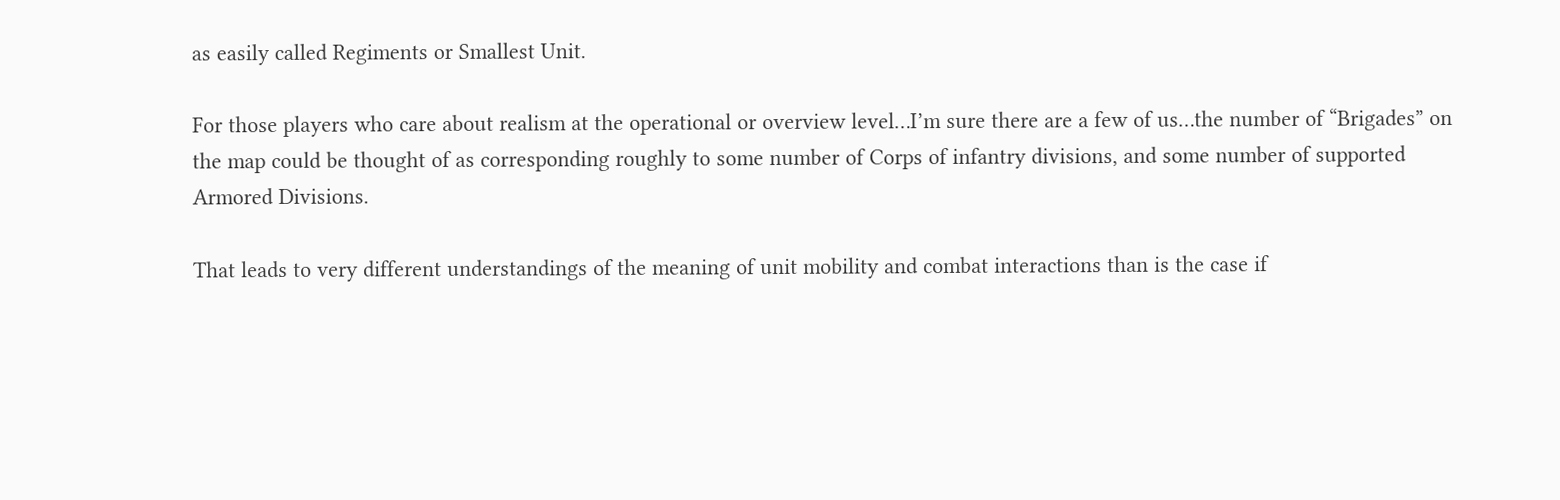as easily called Regiments or Smallest Unit.

For those players who care about realism at the operational or overview level…I’m sure there are a few of us…the number of “Brigades” on the map could be thought of as corresponding roughly to some number of Corps of infantry divisions, and some number of supported Armored Divisions.

That leads to very different understandings of the meaning of unit mobility and combat interactions than is the case if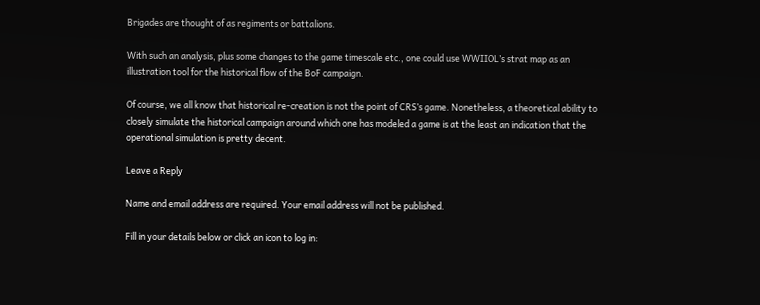Brigades are thought of as regiments or battalions.

With such an analysis, plus some changes to the game timescale etc., one could use WWIIOL’s strat map as an illustration tool for the historical flow of the BoF campaign.

Of course, we all know that historical re-creation is not the point of CRS’s game. Nonetheless, a theoretical ability to closely simulate the historical campaign around which one has modeled a game is at the least an indication that the operational simulation is pretty decent.

Leave a Reply

Name and email address are required. Your email address will not be published.

Fill in your details below or click an icon to log in: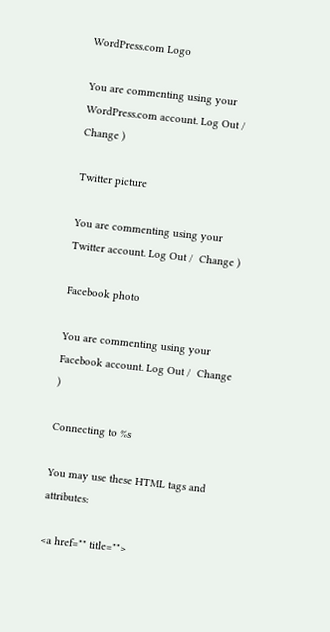WordPress.com Logo

You are commenting using your WordPress.com account. Log Out /  Change )

Twitter picture

You are commenting using your Twitter account. Log Out /  Change )

Facebook photo

You are commenting using your Facebook account. Log Out /  Change )

Connecting to %s

You may use these HTML tags and attributes:

<a href="" title="">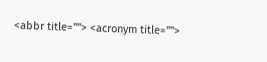<abbr title=""> <acronym title="">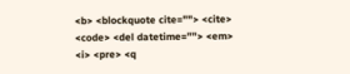<b> <blockquote cite=""> <cite> <code> <del datetime=""> <em> <i> <pre> <q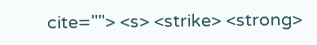cite=""> <s> <strike> <strong>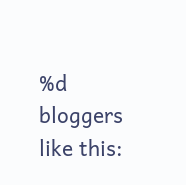%d bloggers like this: